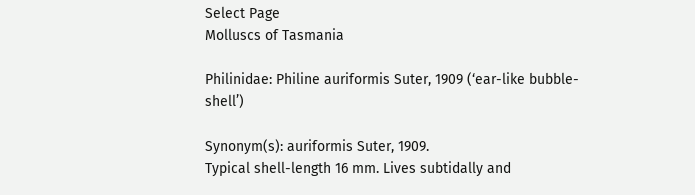Select Page
Molluscs of Tasmania

Philinidae: Philine auriformis Suter, 1909 (‘ear-like bubble-shell’)

Synonym(s): auriformis Suter, 1909.
Typical shell-length 16 mm. Lives subtidally and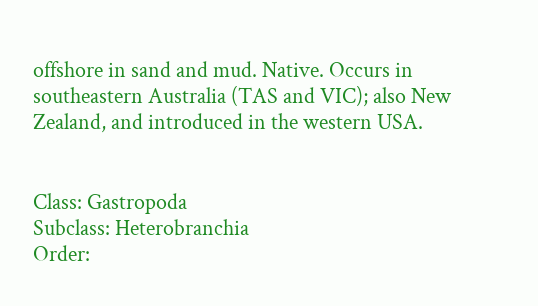offshore in sand and mud. Native. Occurs in southeastern Australia (TAS and VIC); also New Zealand, and introduced in the western USA.


Class: Gastropoda
Subclass: Heterobranchia
Order: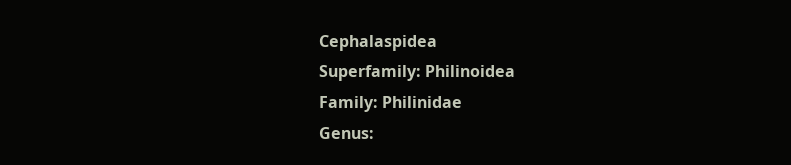Cephalaspidea
Superfamily: Philinoidea
Family: Philinidae
Genus: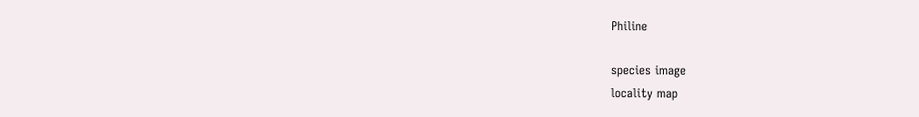Philine

species image
locality map